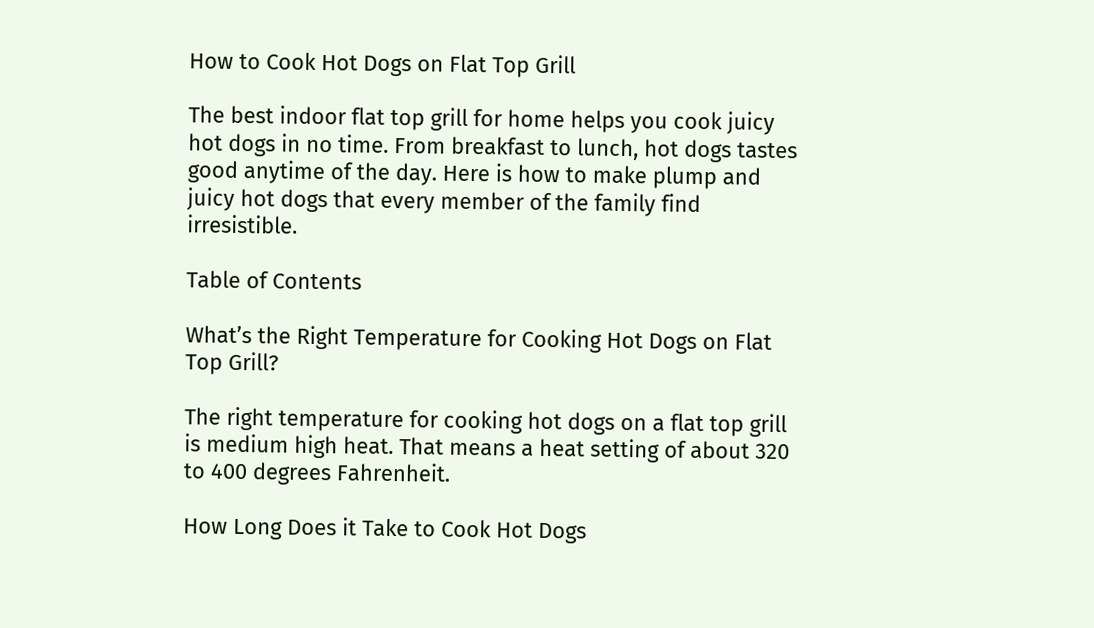How to Cook Hot Dogs on Flat Top Grill

The best indoor flat top grill for home helps you cook juicy hot dogs in no time. From breakfast to lunch, hot dogs tastes good anytime of the day. Here is how to make plump and juicy hot dogs that every member of the family find irresistible.

Table of Contents

What’s the Right Temperature for Cooking Hot Dogs on Flat Top Grill?

The right temperature for cooking hot dogs on a flat top grill is medium high heat. That means a heat setting of about 320 to 400 degrees Fahrenheit.

How Long Does it Take to Cook Hot Dogs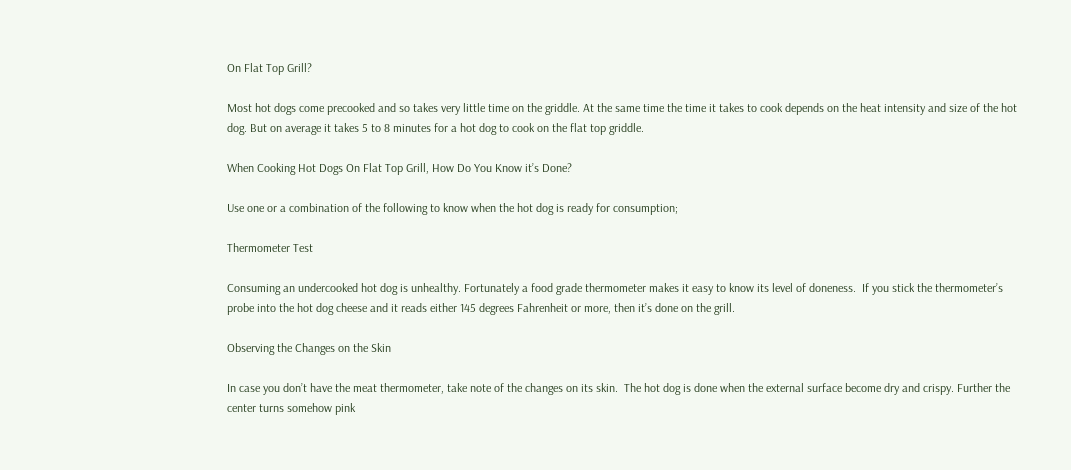On Flat Top Grill?

Most hot dogs come precooked and so takes very little time on the griddle. At the same time the time it takes to cook depends on the heat intensity and size of the hot dog. But on average it takes 5 to 8 minutes for a hot dog to cook on the flat top griddle.

When Cooking Hot Dogs On Flat Top Grill, How Do You Know it’s Done?

Use one or a combination of the following to know when the hot dog is ready for consumption;

Thermometer Test

Consuming an undercooked hot dog is unhealthy. Fortunately a food grade thermometer makes it easy to know its level of doneness.  If you stick the thermometer’s probe into the hot dog cheese and it reads either 145 degrees Fahrenheit or more, then it’s done on the grill.

Observing the Changes on the Skin

In case you don’t have the meat thermometer, take note of the changes on its skin.  The hot dog is done when the external surface become dry and crispy. Further the center turns somehow pink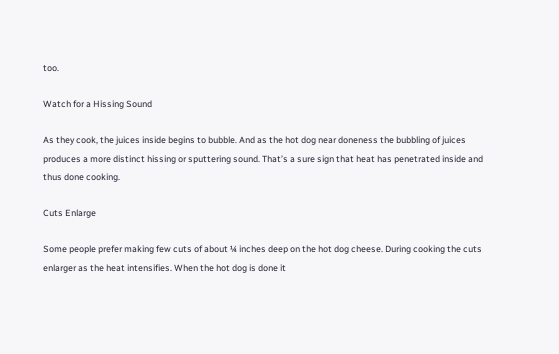too.

Watch for a Hissing Sound

As they cook, the juices inside begins to bubble. And as the hot dog near doneness the bubbling of juices produces a more distinct hissing or sputtering sound. That’s a sure sign that heat has penetrated inside and thus done cooking.

Cuts Enlarge

Some people prefer making few cuts of about ¼ inches deep on the hot dog cheese. During cooking the cuts enlarger as the heat intensifies. When the hot dog is done it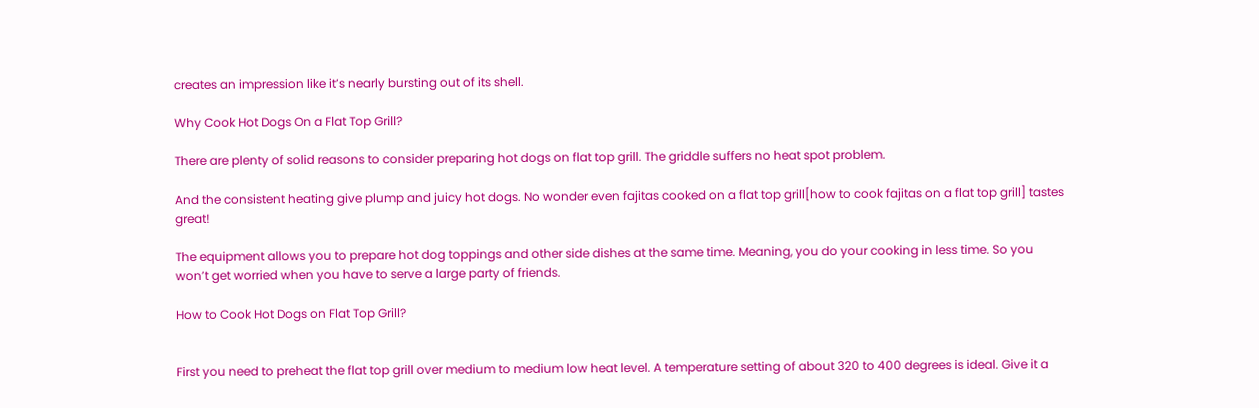creates an impression like it’s nearly bursting out of its shell.

Why Cook Hot Dogs On a Flat Top Grill?

There are plenty of solid reasons to consider preparing hot dogs on flat top grill. The griddle suffers no heat spot problem.

And the consistent heating give plump and juicy hot dogs. No wonder even fajitas cooked on a flat top grill[how to cook fajitas on a flat top grill] tastes great!

The equipment allows you to prepare hot dog toppings and other side dishes at the same time. Meaning, you do your cooking in less time. So you won’t get worried when you have to serve a large party of friends.

How to Cook Hot Dogs on Flat Top Grill?


First you need to preheat the flat top grill over medium to medium low heat level. A temperature setting of about 320 to 400 degrees is ideal. Give it a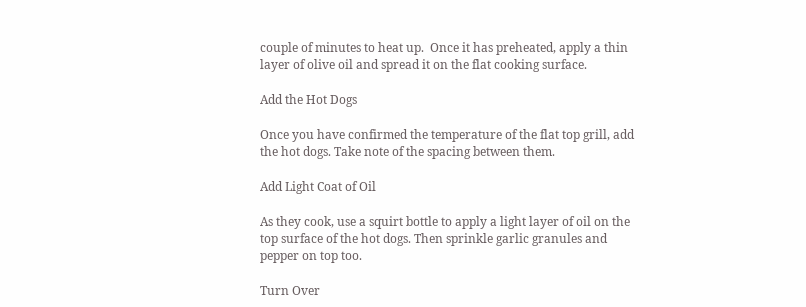couple of minutes to heat up.  Once it has preheated, apply a thin layer of olive oil and spread it on the flat cooking surface.

Add the Hot Dogs

Once you have confirmed the temperature of the flat top grill, add the hot dogs. Take note of the spacing between them.

Add Light Coat of Oil

As they cook, use a squirt bottle to apply a light layer of oil on the top surface of the hot dogs. Then sprinkle garlic granules and pepper on top too.

Turn Over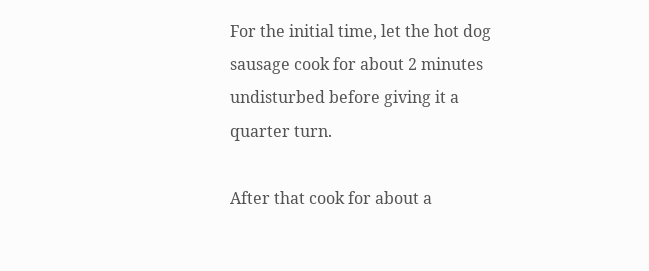For the initial time, let the hot dog sausage cook for about 2 minutes undisturbed before giving it a quarter turn.

After that cook for about a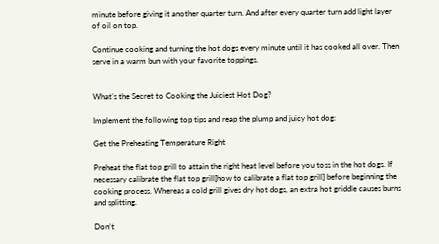minute before giving it another quarter turn. And after every quarter turn add light layer of oil on top.

Continue cooking and turning the hot dogs every minute until it has cooked all over. Then serve in a warm bun with your favorite toppings.


What’s the Secret to Cooking the Juiciest Hot Dog?

Implement the following top tips and reap the plump and juicy hot dog:

Get the Preheating Temperature Right

Preheat the flat top grill to attain the right heat level before you toss in the hot dogs. If necessary calibrate the flat top grill[how to calibrate a flat top grill] before beginning the cooking process. Whereas a cold grill gives dry hot dogs, an extra hot griddle causes burns and splitting.

Don’t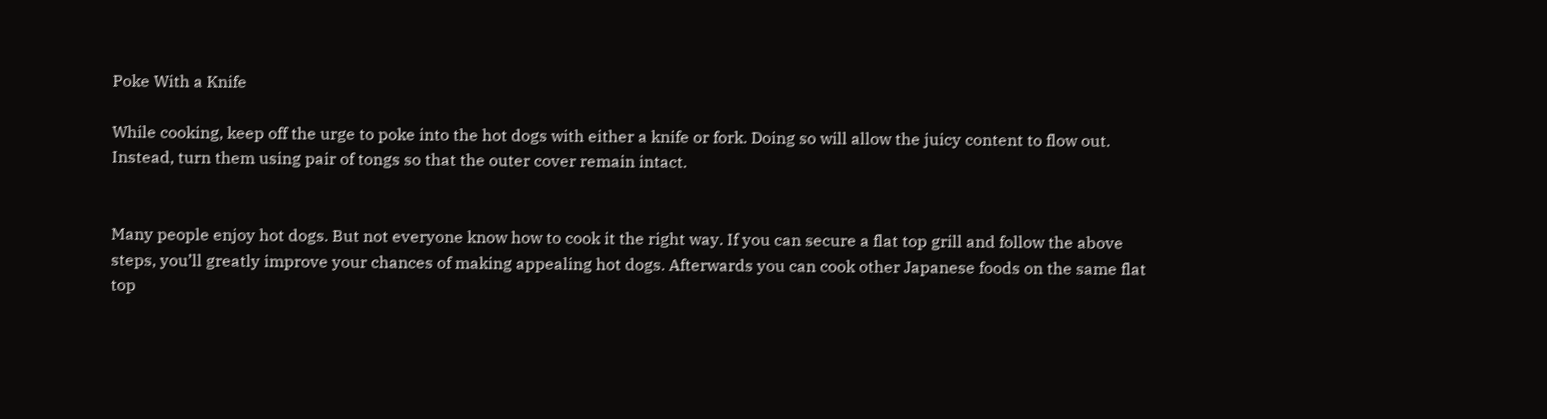Poke With a Knife

While cooking, keep off the urge to poke into the hot dogs with either a knife or fork. Doing so will allow the juicy content to flow out. Instead, turn them using pair of tongs so that the outer cover remain intact.


Many people enjoy hot dogs. But not everyone know how to cook it the right way. If you can secure a flat top grill and follow the above steps, you’ll greatly improve your chances of making appealing hot dogs. Afterwards you can cook other Japanese foods on the same flat top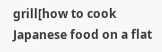grill[how to cook Japanese food on a flat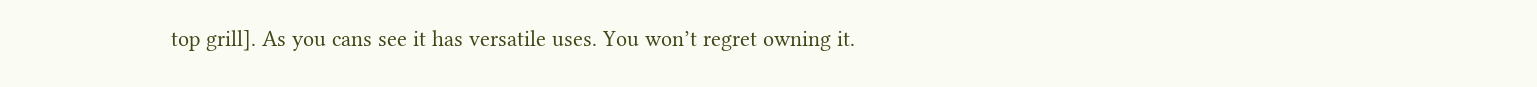top grill]. As you cans see it has versatile uses. You won’t regret owning it.